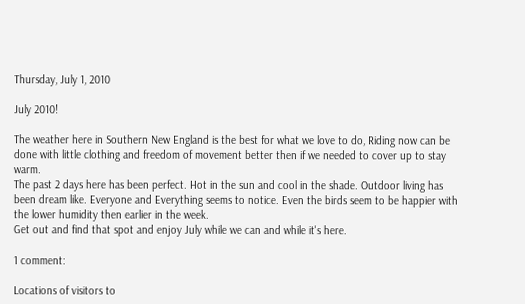Thursday, July 1, 2010

July 2010!

The weather here in Southern New England is the best for what we love to do, Riding now can be done with little clothing and freedom of movement better then if we needed to cover up to stay warm.
The past 2 days here has been perfect. Hot in the sun and cool in the shade. Outdoor living has been dream like. Everyone and Everything seems to notice. Even the birds seem to be happier with the lower humidity then earlier in the week.
Get out and find that spot and enjoy July while we can and while it's here.

1 comment:

Locations of visitors to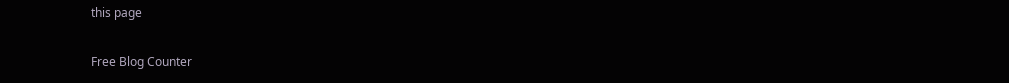this page

Free Blog Counter